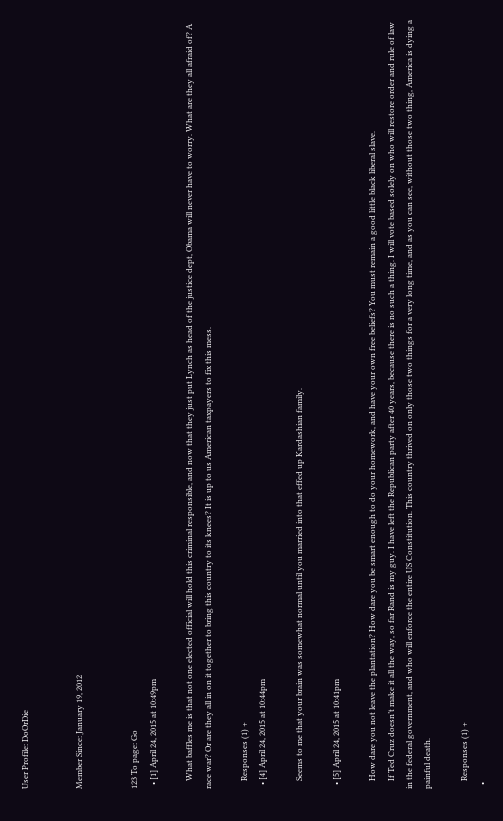User Profile: DoOrDie


Member Since: January 19, 2012


123 To page: Go
  • [1] April 24, 2015 at 10:49pm

    What baffles me is that not one elected official will hold this criminal responsible, and now that they just put Lynch as head of the justice dept, Obama will never have to worry. What are they all afraid of? A race war? Or are they all in on it together to bring this country to its knees? It is up to us American taxpayers to fix this mess.

    Responses (1) +
  • [4] April 24, 2015 at 10:44pm

    Seems to me that your brain was somewhat normal until you married into that effed up Kardashian family.

  • [5] April 24, 2015 at 10:41pm

    How dare you not leave the plantation? How dare you be smart enough to do your homework, and have your own free beliefs? You must remain a good little black liberal slave.
    If Ted Cruz doesn’t make it all the way, so far Rand is my guy. I have left the Republican party after 40 years, because there is no such a thing. I will vote based solely on who will restore order and rule of law in the federal government, and who will enforce the entire US Constitution. This country thrived on only those two things for a very long time, and as you can see, without those two thing, America is dying a painful death.

    Responses (1) +
  •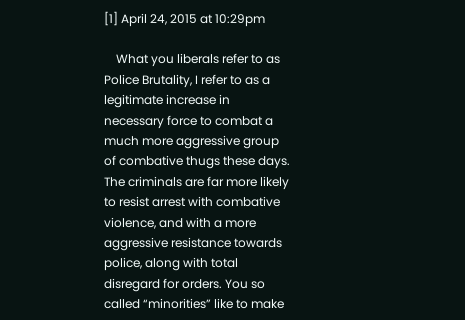[1] April 24, 2015 at 10:29pm

    What you liberals refer to as Police Brutality, I refer to as a legitimate increase in necessary force to combat a much more aggressive group of combative thugs these days. The criminals are far more likely to resist arrest with combative violence, and with a more aggressive resistance towards police, along with total disregard for orders. You so called “minorities” like to make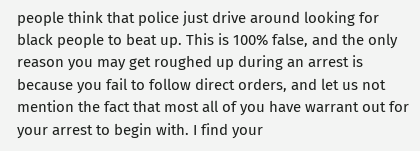people think that police just drive around looking for black people to beat up. This is 100% false, and the only reason you may get roughed up during an arrest is because you fail to follow direct orders, and let us not mention the fact that most all of you have warrant out for your arrest to begin with. I find your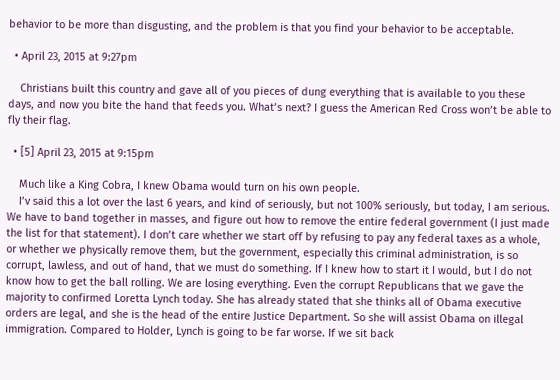behavior to be more than disgusting, and the problem is that you find your behavior to be acceptable.

  • April 23, 2015 at 9:27pm

    Christians built this country and gave all of you pieces of dung everything that is available to you these days, and now you bite the hand that feeds you. What’s next? I guess the American Red Cross won’t be able to fly their flag.

  • [5] April 23, 2015 at 9:15pm

    Much like a King Cobra, I knew Obama would turn on his own people.
    I’v said this a lot over the last 6 years, and kind of seriously, but not 100% seriously, but today, I am serious. We have to band together in masses, and figure out how to remove the entire federal government (I just made the list for that statement). I don’t care whether we start off by refusing to pay any federal taxes as a whole, or whether we physically remove them, but the government, especially this criminal administration, is so corrupt, lawless, and out of hand, that we must do something. If I knew how to start it I would, but I do not know how to get the ball rolling. We are losing everything. Even the corrupt Republicans that we gave the majority to confirmed Loretta Lynch today. She has already stated that she thinks all of Obama executive orders are legal, and she is the head of the entire Justice Department. So she will assist Obama on illegal immigration. Compared to Holder, Lynch is going to be far worse. If we sit back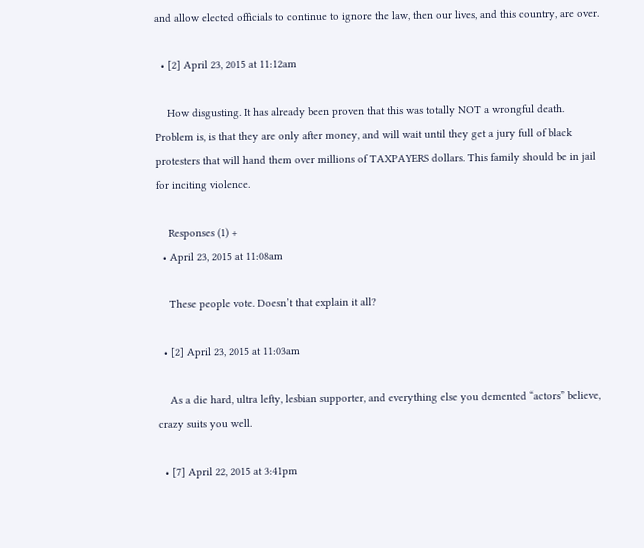and allow elected officials to continue to ignore the law, then our lives, and this country, are over.

  • [2] April 23, 2015 at 11:12am

    How disgusting. It has already been proven that this was totally NOT a wrongful death. Problem is, is that they are only after money, and will wait until they get a jury full of black protesters that will hand them over millions of TAXPAYERS dollars. This family should be in jail for inciting violence.

    Responses (1) +
  • April 23, 2015 at 11:08am

    These people vote. Doesn’t that explain it all?

  • [2] April 23, 2015 at 11:03am

    As a die hard, ultra lefty, lesbian supporter, and everything else you demented “actors” believe, crazy suits you well.

  • [7] April 22, 2015 at 3:41pm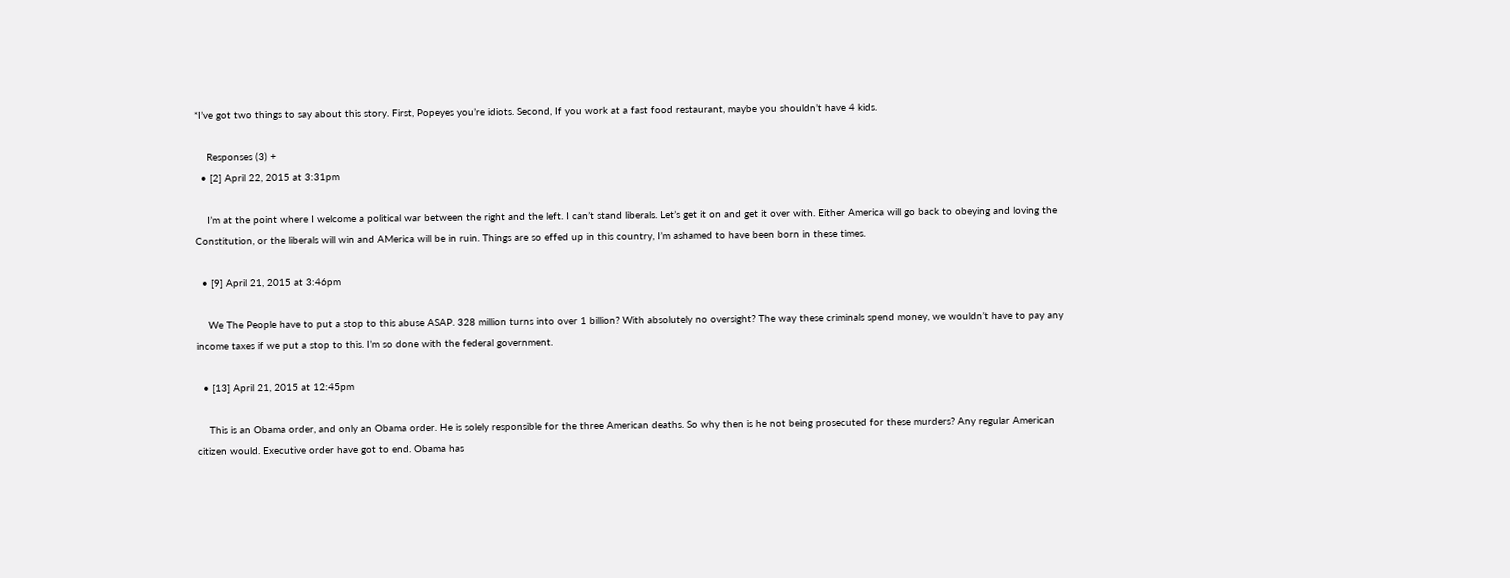*I’ve got two things to say about this story. First, Popeyes you’re idiots. Second, If you work at a fast food restaurant, maybe you shouldn’t have 4 kids.

    Responses (3) +
  • [2] April 22, 2015 at 3:31pm

    I’m at the point where I welcome a political war between the right and the left. I can’t stand liberals. Let’s get it on and get it over with. Either America will go back to obeying and loving the Constitution, or the liberals will win and AMerica will be in ruin. Things are so effed up in this country, I’m ashamed to have been born in these times.

  • [9] April 21, 2015 at 3:46pm

    We The People have to put a stop to this abuse ASAP. 328 million turns into over 1 billion? With absolutely no oversight? The way these criminals spend money, we wouldn’t have to pay any income taxes if we put a stop to this. I’m so done with the federal government.

  • [13] April 21, 2015 at 12:45pm

    This is an Obama order, and only an Obama order. He is solely responsible for the three American deaths. So why then is he not being prosecuted for these murders? Any regular American citizen would. Executive order have got to end. Obama has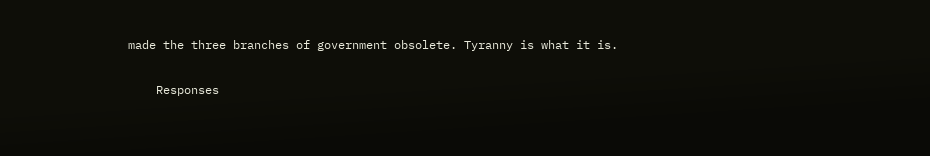made the three branches of government obsolete. Tyranny is what it is.

    Responses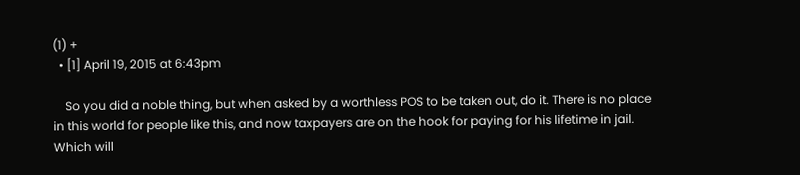(1) +
  • [1] April 19, 2015 at 6:43pm

    So you did a noble thing, but when asked by a worthless POS to be taken out, do it. There is no place in this world for people like this, and now taxpayers are on the hook for paying for his lifetime in jail. Which will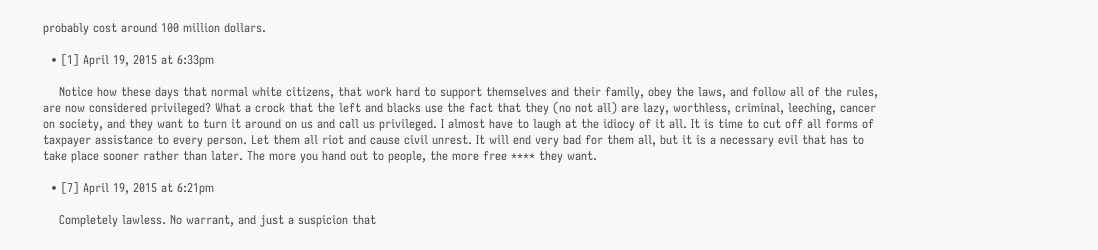probably cost around 100 million dollars.

  • [1] April 19, 2015 at 6:33pm

    Notice how these days that normal white citizens, that work hard to support themselves and their family, obey the laws, and follow all of the rules, are now considered privileged? What a crock that the left and blacks use the fact that they (no not all) are lazy, worthless, criminal, leeching, cancer on society, and they want to turn it around on us and call us privileged. I almost have to laugh at the idiocy of it all. It is time to cut off all forms of taxpayer assistance to every person. Let them all riot and cause civil unrest. It will end very bad for them all, but it is a necessary evil that has to take place sooner rather than later. The more you hand out to people, the more free **** they want.

  • [7] April 19, 2015 at 6:21pm

    Completely lawless. No warrant, and just a suspicion that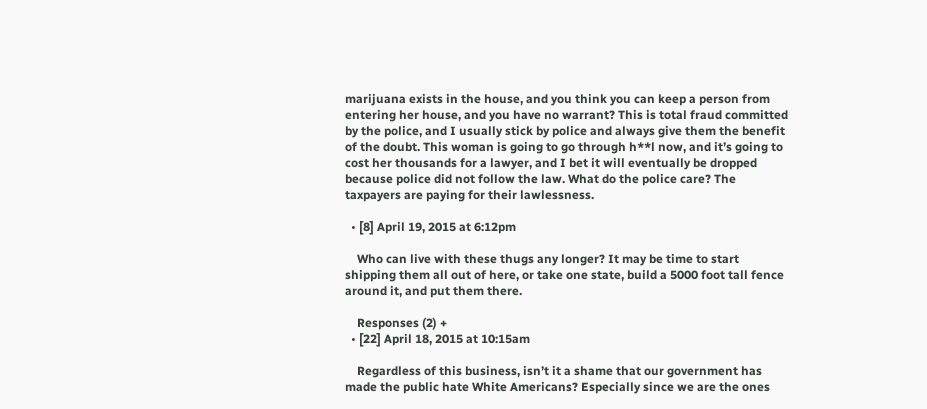marijuana exists in the house, and you think you can keep a person from entering her house, and you have no warrant? This is total fraud committed by the police, and I usually stick by police and always give them the benefit of the doubt. This woman is going to go through h**l now, and it’s going to cost her thousands for a lawyer, and I bet it will eventually be dropped because police did not follow the law. What do the police care? The taxpayers are paying for their lawlessness.

  • [8] April 19, 2015 at 6:12pm

    Who can live with these thugs any longer? It may be time to start shipping them all out of here, or take one state, build a 5000 foot tall fence around it, and put them there.

    Responses (2) +
  • [22] April 18, 2015 at 10:15am

    Regardless of this business, isn’t it a shame that our government has made the public hate White Americans? Especially since we are the ones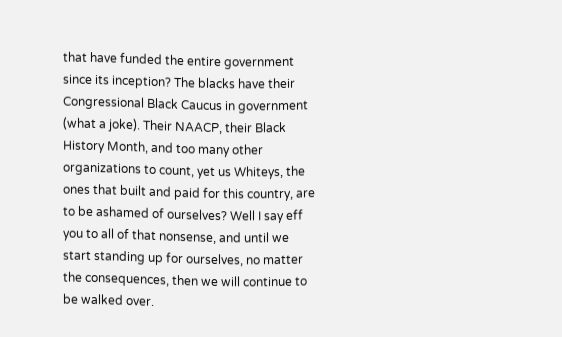that have funded the entire government since its inception? The blacks have their Congressional Black Caucus in government (what a joke). Their NAACP, their Black History Month, and too many other organizations to count, yet us Whiteys, the ones that built and paid for this country, are to be ashamed of ourselves? Well I say eff you to all of that nonsense, and until we start standing up for ourselves, no matter the consequences, then we will continue to be walked over.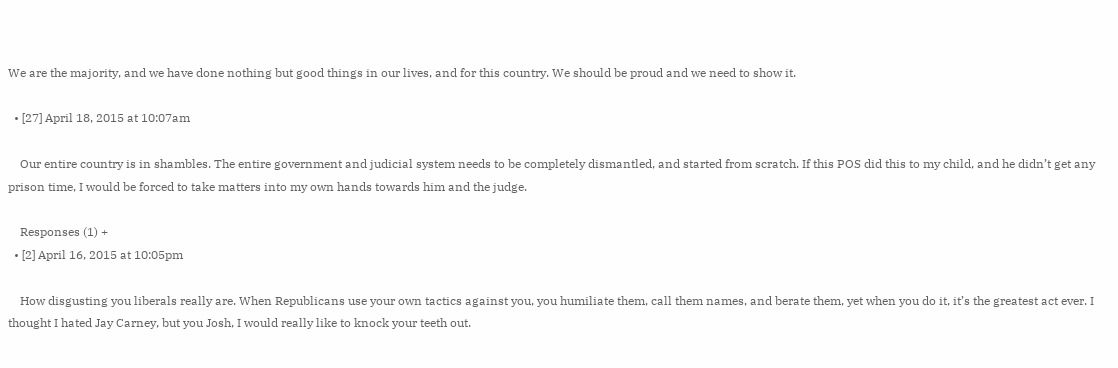We are the majority, and we have done nothing but good things in our lives, and for this country. We should be proud and we need to show it.

  • [27] April 18, 2015 at 10:07am

    Our entire country is in shambles. The entire government and judicial system needs to be completely dismantled, and started from scratch. If this POS did this to my child, and he didn’t get any prison time, I would be forced to take matters into my own hands towards him and the judge.

    Responses (1) +
  • [2] April 16, 2015 at 10:05pm

    How disgusting you liberals really are. When Republicans use your own tactics against you, you humiliate them, call them names, and berate them, yet when you do it, it’s the greatest act ever. I thought I hated Jay Carney, but you Josh, I would really like to knock your teeth out.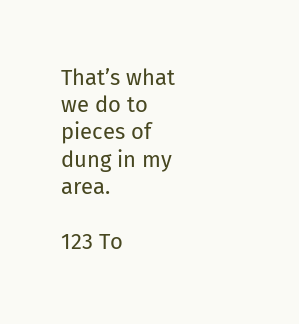That’s what we do to pieces of dung in my area.

123 To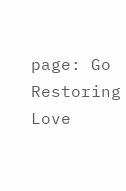page: Go
Restoring Love